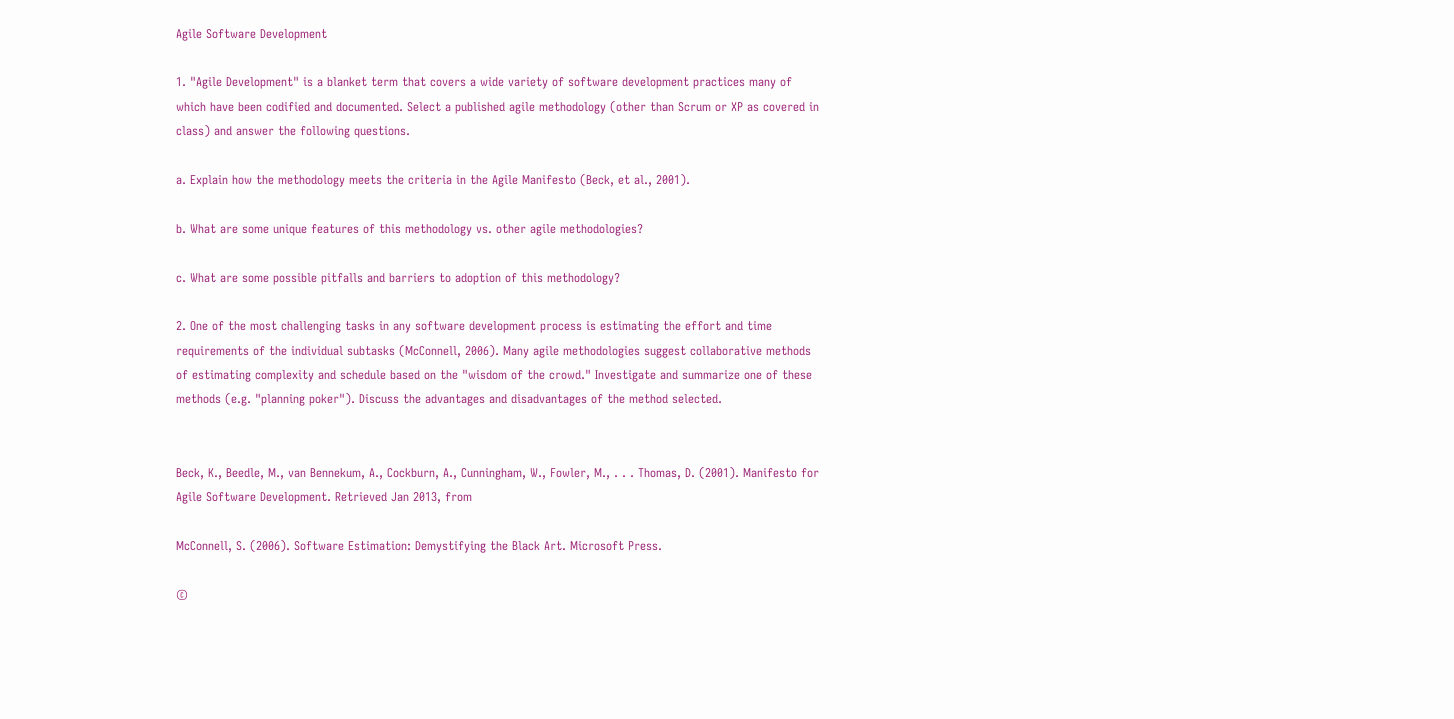Agile Software Development

1. "Agile Development" is a blanket term that covers a wide variety of software development practices many of which have been codified and documented. Select a published agile methodology (other than Scrum or XP as covered in class) and answer the following questions.

a. Explain how the methodology meets the criteria in the Agile Manifesto (Beck, et al., 2001).

b. What are some unique features of this methodology vs. other agile methodologies?

c. What are some possible pitfalls and barriers to adoption of this methodology?

2. One of the most challenging tasks in any software development process is estimating the effort and time requirements of the individual subtasks (McConnell, 2006). Many agile methodologies suggest collaborative methods of estimating complexity and schedule based on the "wisdom of the crowd." Investigate and summarize one of these methods (e.g. "planning poker"). Discuss the advantages and disadvantages of the method selected.


Beck, K., Beedle, M., van Bennekum, A., Cockburn, A., Cunningham, W., Fowler, M., . . . Thomas, D. (2001). Manifesto for Agile Software Development. Retrieved Jan 2013, from

McConnell, S. (2006). Software Estimation: Demystifying the Black Art. Microsoft Press.

©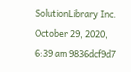SolutionLibrary Inc. October 29, 2020, 6:39 am 9836dcf9d7